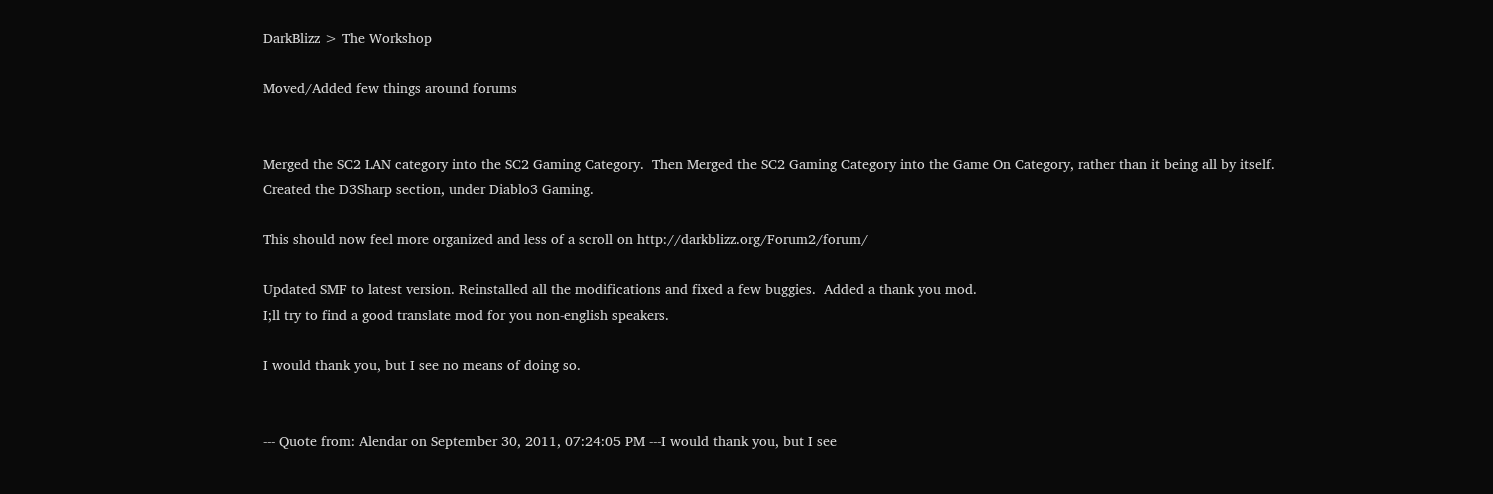DarkBlizz > The Workshop

Moved/Added few things around forums


Merged the SC2 LAN category into the SC2 Gaming Category.  Then Merged the SC2 Gaming Category into the Game On Category, rather than it being all by itself.
Created the D3Sharp section, under Diablo3 Gaming.

This should now feel more organized and less of a scroll on http://darkblizz.org/Forum2/forum/

Updated SMF to latest version. Reinstalled all the modifications and fixed a few buggies.  Added a thank you mod.
I;ll try to find a good translate mod for you non-english speakers.

I would thank you, but I see no means of doing so.


--- Quote from: Alendar on September 30, 2011, 07:24:05 PM ---I would thank you, but I see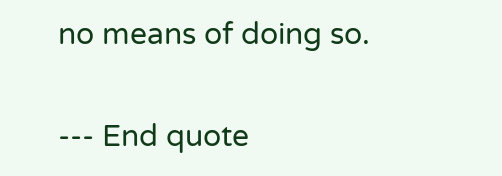no means of doing so.

--- End quote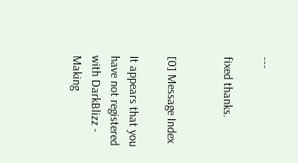---

fixed thanks.


[0] Message Index

It appears that you have not registered with DarkBlizz - Making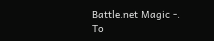Battle.net Magic -. To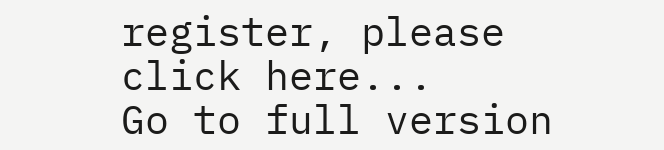register, please click here...
Go to full version